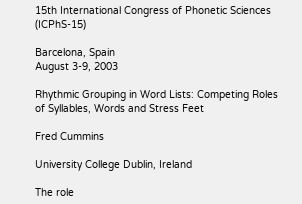15th International Congress of Phonetic Sciences (ICPhS-15)

Barcelona, Spain
August 3-9, 2003

Rhythmic Grouping in Word Lists: Competing Roles of Syllables, Words and Stress Feet

Fred Cummins

University College Dublin, Ireland

The role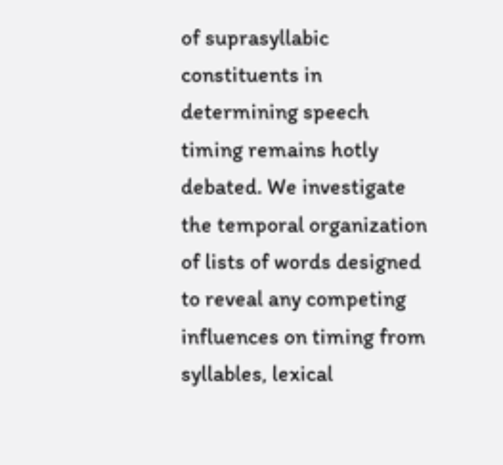of suprasyllabic constituents in determining speech timing remains hotly debated. We investigate the temporal organization of lists of words designed to reveal any competing influences on timing from syllables, lexical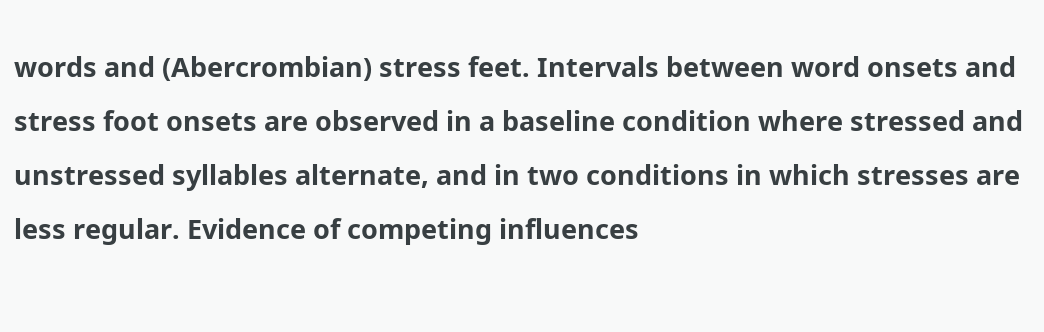words and (Abercrombian) stress feet. Intervals between word onsets and stress foot onsets are observed in a baseline condition where stressed and unstressed syllables alternate, and in two conditions in which stresses are less regular. Evidence of competing influences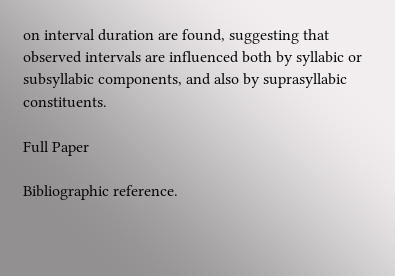on interval duration are found, suggesting that observed intervals are influenced both by syllabic or subsyllabic components, and also by suprasyllabic constituents.

Full Paper

Bibliographic reference.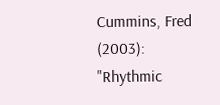Cummins, Fred (2003): "Rhythmic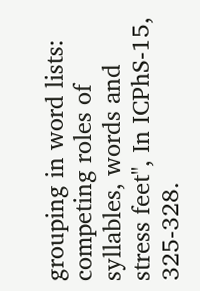grouping in word lists: competing roles of syllables, words and stress feet", In ICPhS-15, 325-328.